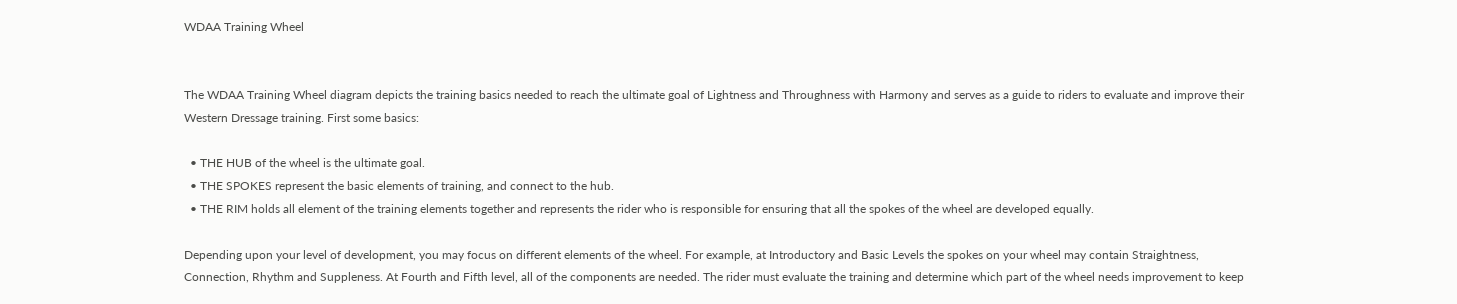WDAA Training Wheel


The WDAA Training Wheel diagram depicts the training basics needed to reach the ultimate goal of Lightness and Throughness with Harmony and serves as a guide to riders to evaluate and improve their Western Dressage training. First some basics:

  • THE HUB of the wheel is the ultimate goal.
  • THE SPOKES represent the basic elements of training, and connect to the hub.
  • THE RIM holds all element of the training elements together and represents the rider who is responsible for ensuring that all the spokes of the wheel are developed equally.

Depending upon your level of development, you may focus on different elements of the wheel. For example, at Introductory and Basic Levels the spokes on your wheel may contain Straightness, Connection, Rhythm and Suppleness. At Fourth and Fifth level, all of the components are needed. The rider must evaluate the training and determine which part of the wheel needs improvement to keep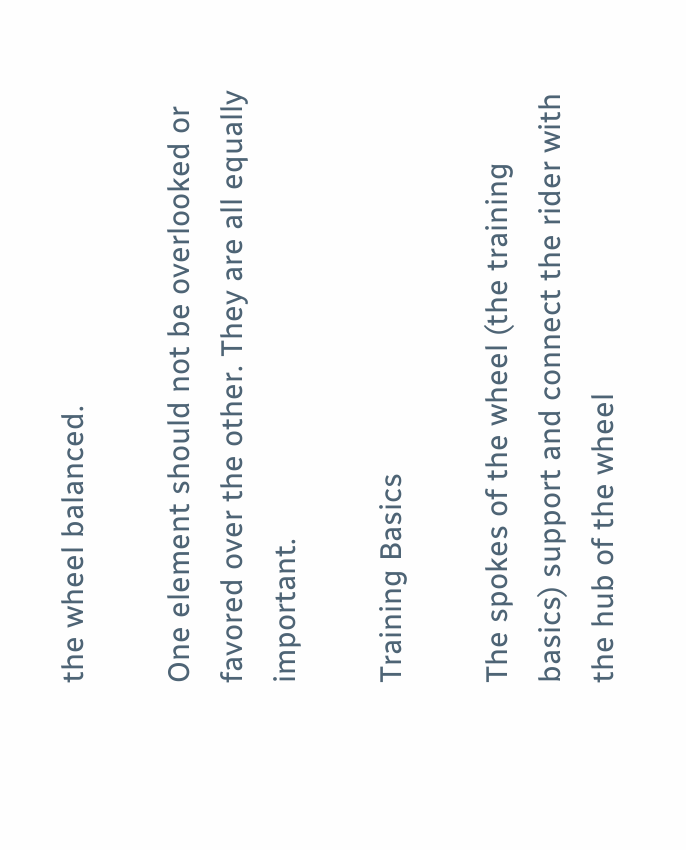the wheel balanced.

One element should not be overlooked or favored over the other. They are all equally important.

Training Basics

The spokes of the wheel (the training basics) support and connect the rider with the hub of the wheel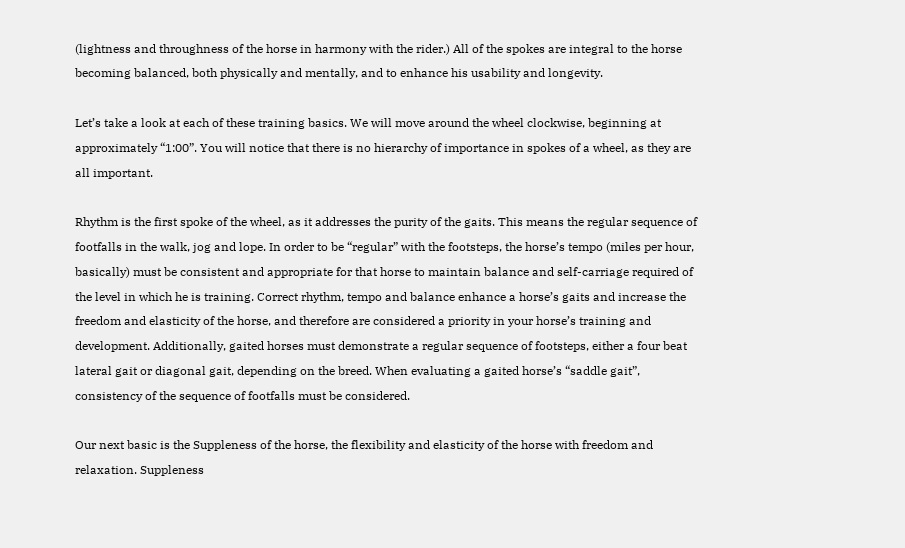(lightness and throughness of the horse in harmony with the rider.) All of the spokes are integral to the horse becoming balanced, both physically and mentally, and to enhance his usability and longevity.

Let’s take a look at each of these training basics. We will move around the wheel clockwise, beginning at approximately “1:00”. You will notice that there is no hierarchy of importance in spokes of a wheel, as they are all important.

Rhythm is the first spoke of the wheel, as it addresses the purity of the gaits. This means the regular sequence of footfalls in the walk, jog and lope. In order to be “regular” with the footsteps, the horse’s tempo (miles per hour, basically) must be consistent and appropriate for that horse to maintain balance and self-carriage required of the level in which he is training. Correct rhythm, tempo and balance enhance a horse’s gaits and increase the freedom and elasticity of the horse, and therefore are considered a priority in your horse’s training and development. Additionally, gaited horses must demonstrate a regular sequence of footsteps, either a four beat lateral gait or diagonal gait, depending on the breed. When evaluating a gaited horse’s “saddle gait”, consistency of the sequence of footfalls must be considered.

Our next basic is the Suppleness of the horse, the flexibility and elasticity of the horse with freedom and relaxation. Suppleness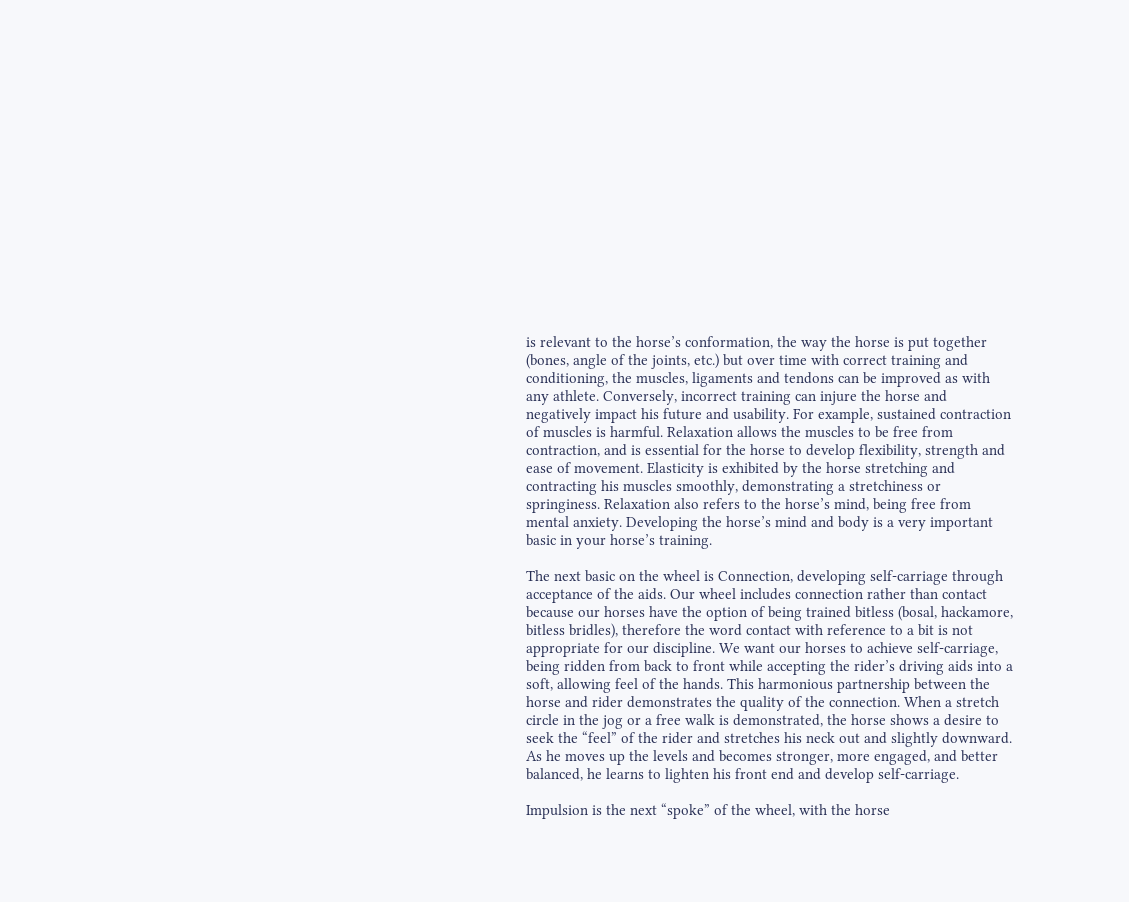is relevant to the horse’s conformation, the way the horse is put together (bones, angle of the joints, etc.) but over time with correct training and conditioning, the muscles, ligaments and tendons can be improved as with any athlete. Conversely, incorrect training can injure the horse and negatively impact his future and usability. For example, sustained contraction of muscles is harmful. Relaxation allows the muscles to be free from contraction, and is essential for the horse to develop flexibility, strength and ease of movement. Elasticity is exhibited by the horse stretching and contracting his muscles smoothly, demonstrating a stretchiness or springiness. Relaxation also refers to the horse’s mind, being free from mental anxiety. Developing the horse’s mind and body is a very important basic in your horse’s training.

The next basic on the wheel is Connection, developing self-carriage through acceptance of the aids. Our wheel includes connection rather than contact because our horses have the option of being trained bitless (bosal, hackamore, bitless bridles), therefore the word contact with reference to a bit is not appropriate for our discipline. We want our horses to achieve self-carriage, being ridden from back to front while accepting the rider’s driving aids into a soft, allowing feel of the hands. This harmonious partnership between the horse and rider demonstrates the quality of the connection. When a stretch circle in the jog or a free walk is demonstrated, the horse shows a desire to seek the “feel” of the rider and stretches his neck out and slightly downward. As he moves up the levels and becomes stronger, more engaged, and better balanced, he learns to lighten his front end and develop self-carriage.

Impulsion is the next “spoke” of the wheel, with the horse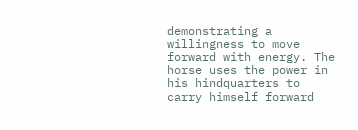demonstrating a willingness to move forward with energy. The horse uses the power in his hindquarters to carry himself forward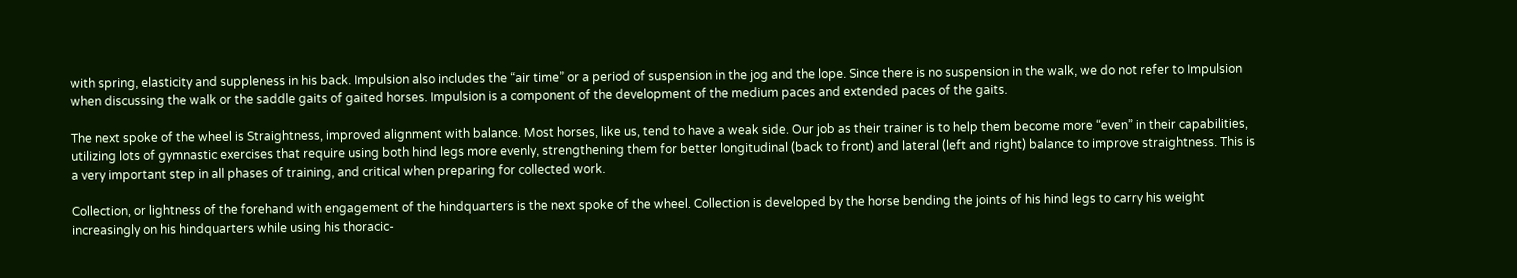with spring, elasticity and suppleness in his back. Impulsion also includes the “air time” or a period of suspension in the jog and the lope. Since there is no suspension in the walk, we do not refer to Impulsion when discussing the walk or the saddle gaits of gaited horses. Impulsion is a component of the development of the medium paces and extended paces of the gaits.

The next spoke of the wheel is Straightness, improved alignment with balance. Most horses, like us, tend to have a weak side. Our job as their trainer is to help them become more “even” in their capabilities, utilizing lots of gymnastic exercises that require using both hind legs more evenly, strengthening them for better longitudinal (back to front) and lateral (left and right) balance to improve straightness. This is a very important step in all phases of training, and critical when preparing for collected work.

Collection, or lightness of the forehand with engagement of the hindquarters is the next spoke of the wheel. Collection is developed by the horse bending the joints of his hind legs to carry his weight increasingly on his hindquarters while using his thoracic-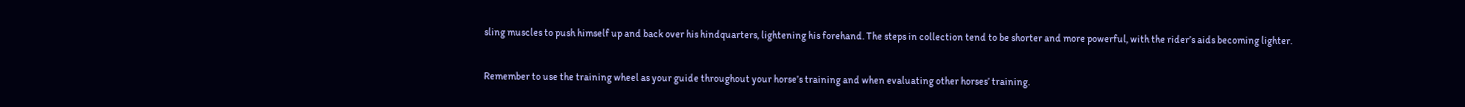sling muscles to push himself up and back over his hindquarters, lightening his forehand. The steps in collection tend to be shorter and more powerful, with the rider’s aids becoming lighter.

Remember to use the training wheel as your guide throughout your horse’s training and when evaluating other horses’ training.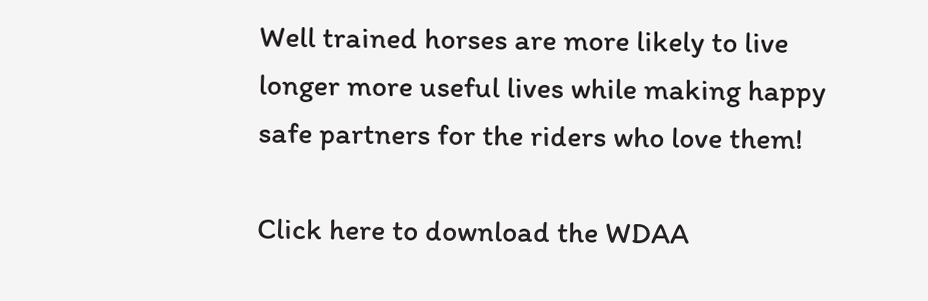Well trained horses are more likely to live longer more useful lives while making happy safe partners for the riders who love them!

Click here to download the WDAA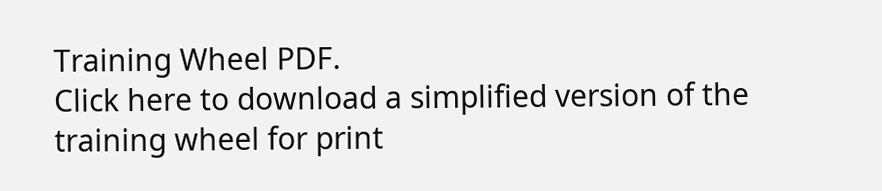Training Wheel PDF.
Click here to download a simplified version of the training wheel for print